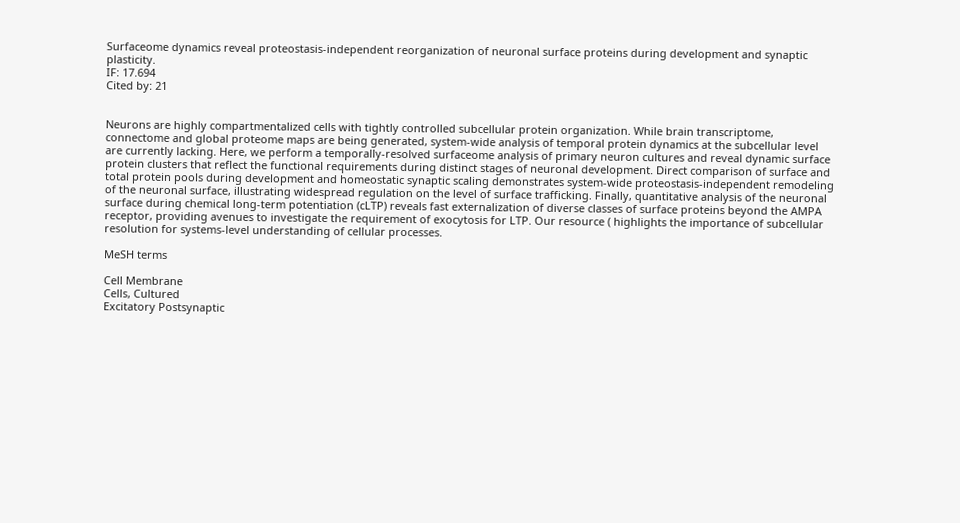Surfaceome dynamics reveal proteostasis-independent reorganization of neuronal surface proteins during development and synaptic plasticity.
IF: 17.694
Cited by: 21


Neurons are highly compartmentalized cells with tightly controlled subcellular protein organization. While brain transcriptome, connectome and global proteome maps are being generated, system-wide analysis of temporal protein dynamics at the subcellular level are currently lacking. Here, we perform a temporally-resolved surfaceome analysis of primary neuron cultures and reveal dynamic surface protein clusters that reflect the functional requirements during distinct stages of neuronal development. Direct comparison of surface and total protein pools during development and homeostatic synaptic scaling demonstrates system-wide proteostasis-independent remodeling of the neuronal surface, illustrating widespread regulation on the level of surface trafficking. Finally, quantitative analysis of the neuronal surface during chemical long-term potentiation (cLTP) reveals fast externalization of diverse classes of surface proteins beyond the AMPA receptor, providing avenues to investigate the requirement of exocytosis for LTP. Our resource ( highlights the importance of subcellular resolution for systems-level understanding of cellular processes.

MeSH terms

Cell Membrane
Cells, Cultured
Excitatory Postsynaptic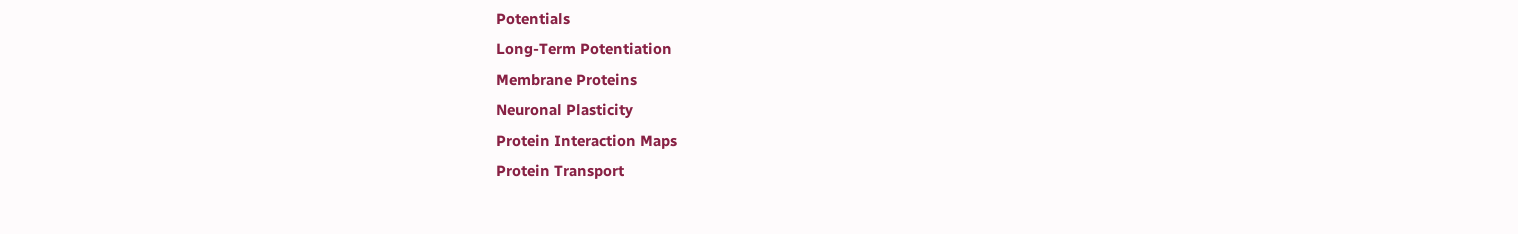Potentials
Long-Term Potentiation
Membrane Proteins
Neuronal Plasticity
Protein Interaction Maps
Protein Transport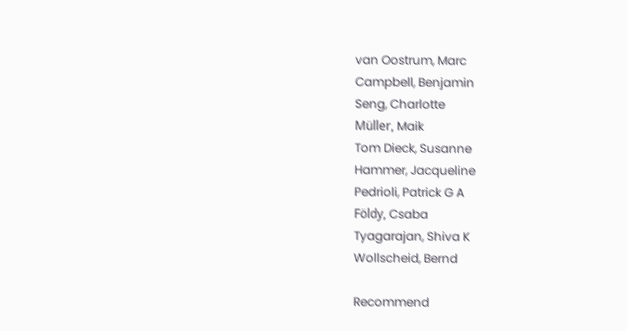van Oostrum, Marc
Campbell, Benjamin
Seng, Charlotte
Müller, Maik
Tom Dieck, Susanne
Hammer, Jacqueline
Pedrioli, Patrick G A
Földy, Csaba
Tyagarajan, Shiva K
Wollscheid, Bernd

Recommend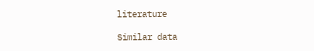literature

Similar data